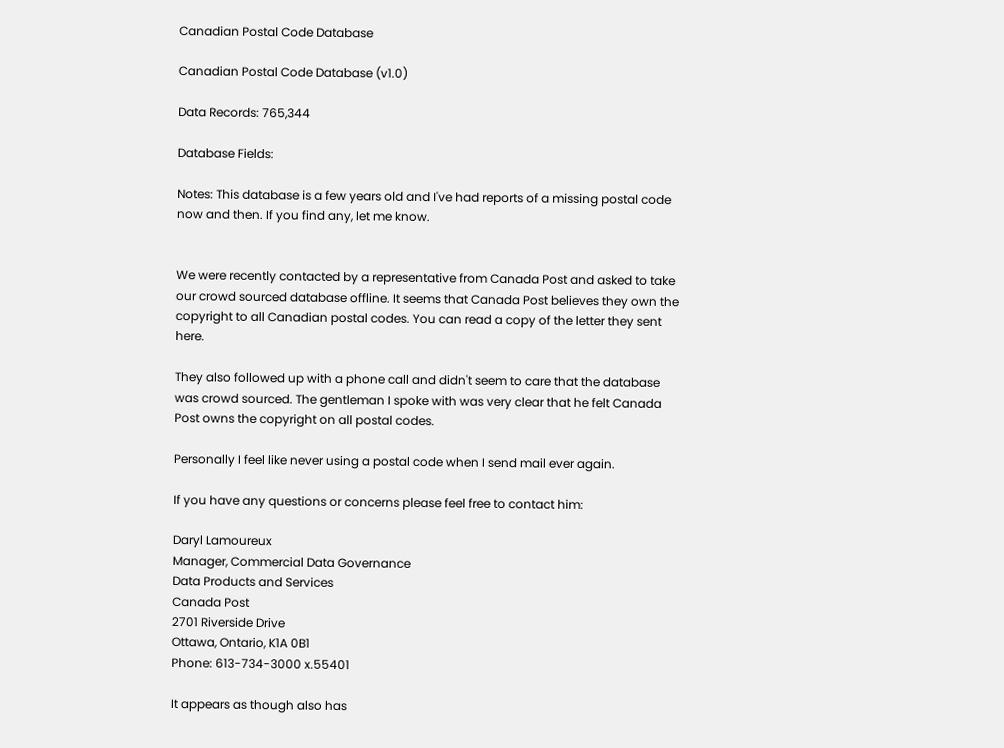Canadian Postal Code Database

Canadian Postal Code Database (v1.0)

Data Records: 765,344

Database Fields:

Notes: This database is a few years old and I've had reports of a missing postal code now and then. If you find any, let me know.


We were recently contacted by a representative from Canada Post and asked to take our crowd sourced database offline. It seems that Canada Post believes they own the copyright to all Canadian postal codes. You can read a copy of the letter they sent here.

They also followed up with a phone call and didn't seem to care that the database was crowd sourced. The gentleman I spoke with was very clear that he felt Canada Post owns the copyright on all postal codes.

Personally I feel like never using a postal code when I send mail ever again.

If you have any questions or concerns please feel free to contact him:

Daryl Lamoureux
Manager, Commercial Data Governance
Data Products and Services
Canada Post
2701 Riverside Drive
Ottawa, Ontario, K1A 0B1
Phone: 613-734-3000 x.55401

It appears as though also has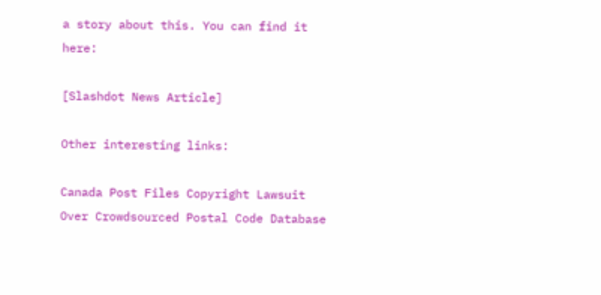a story about this. You can find it here:

[Slashdot News Article]

Other interesting links:

Canada Post Files Copyright Lawsuit Over Crowdsourced Postal Code Database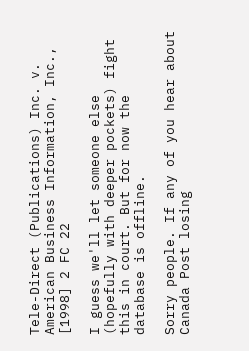Tele-Direct (Publications) Inc. v. American Business Information, Inc., [1998] 2 FC 22

I guess we'll let someone else (hopefully with deeper pockets) fight this in court. But for now the database is offline.

Sorry people. If any of you hear about Canada Post losing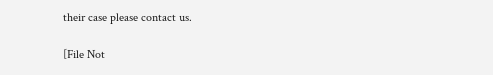their case please contact us.

[File Not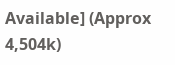Available] (Approx 4,504k)